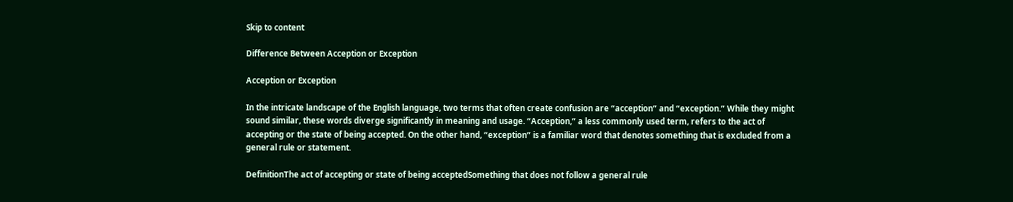Skip to content

Difference Between Acception or Exception

Acception or Exception

In the intricate landscape of the English language, two terms that often create confusion are “acception” and “exception.” While they might sound similar, these words diverge significantly in meaning and usage. “Acception,” a less commonly used term, refers to the act of accepting or the state of being accepted. On the other hand, “exception” is a familiar word that denotes something that is excluded from a general rule or statement.

DefinitionThe act of accepting or state of being acceptedSomething that does not follow a general rule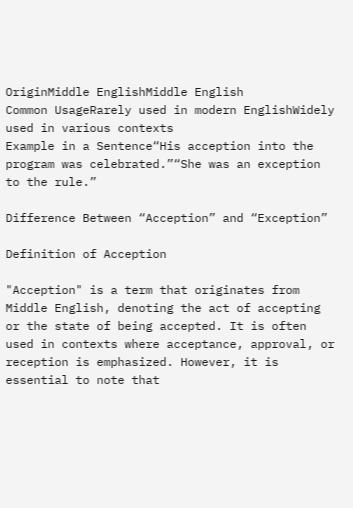OriginMiddle EnglishMiddle English
Common UsageRarely used in modern EnglishWidely used in various contexts
Example in a Sentence“His acception into the program was celebrated.”“She was an exception to the rule.”

Difference Between “Acception” and “Exception”

Definition of Acception

"Acception" is a term that originates from Middle English, denoting the act of accepting or the state of being accepted. It is often used in contexts where acceptance, approval, or reception is emphasized. However, it is essential to note that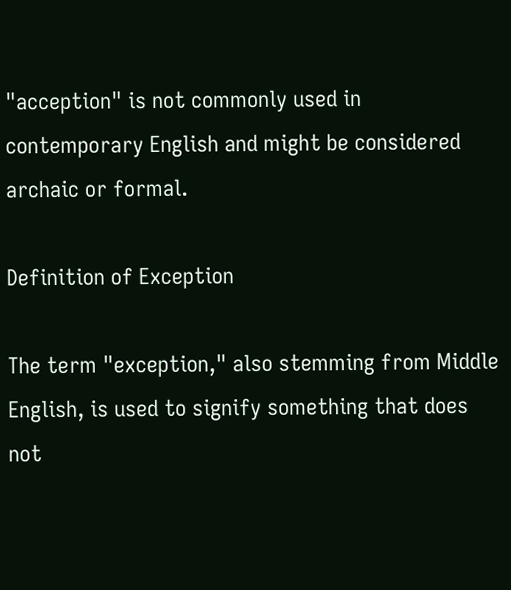"acception" is not commonly used in contemporary English and might be considered archaic or formal.

Definition of Exception

The term "exception," also stemming from Middle English, is used to signify something that does not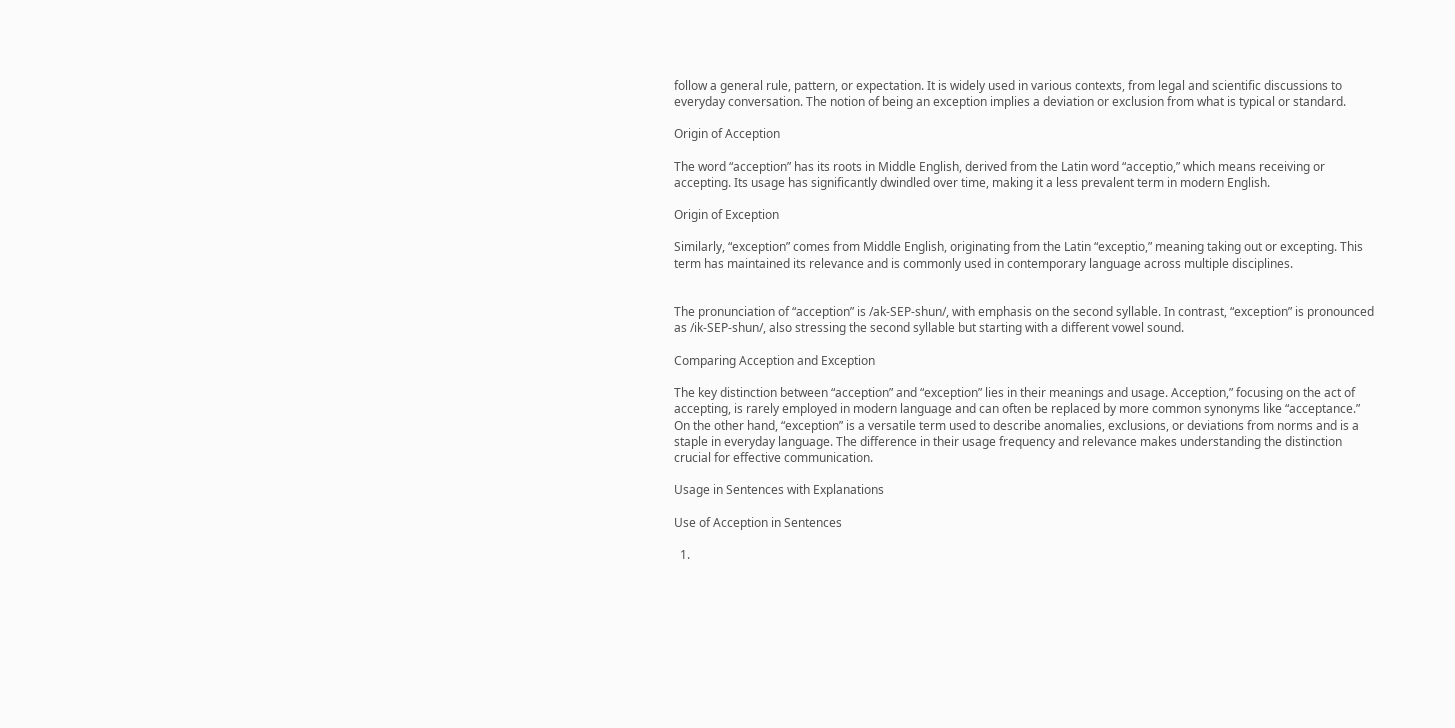follow a general rule, pattern, or expectation. It is widely used in various contexts, from legal and scientific discussions to everyday conversation. The notion of being an exception implies a deviation or exclusion from what is typical or standard.

Origin of Acception

The word “acception” has its roots in Middle English, derived from the Latin word “acceptio,” which means receiving or accepting. Its usage has significantly dwindled over time, making it a less prevalent term in modern English.

Origin of Exception

Similarly, “exception” comes from Middle English, originating from the Latin “exceptio,” meaning taking out or excepting. This term has maintained its relevance and is commonly used in contemporary language across multiple disciplines.


The pronunciation of “acception” is /ak-SEP-shun/, with emphasis on the second syllable. In contrast, “exception” is pronounced as /ik-SEP-shun/, also stressing the second syllable but starting with a different vowel sound.

Comparing Acception and Exception

The key distinction between “acception” and “exception” lies in their meanings and usage. Acception,” focusing on the act of accepting, is rarely employed in modern language and can often be replaced by more common synonyms like “acceptance.” On the other hand, “exception” is a versatile term used to describe anomalies, exclusions, or deviations from norms and is a staple in everyday language. The difference in their usage frequency and relevance makes understanding the distinction crucial for effective communication.

Usage in Sentences with Explanations

Use of Acception in Sentences

  1.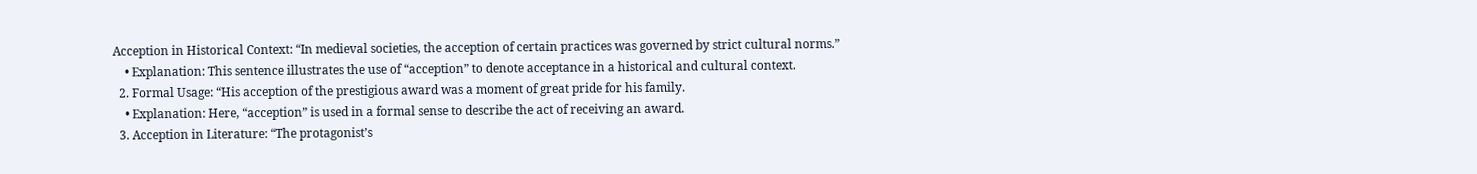Acception in Historical Context: “In medieval societies, the acception of certain practices was governed by strict cultural norms.”
    • Explanation: This sentence illustrates the use of “acception” to denote acceptance in a historical and cultural context.
  2. Formal Usage: “His acception of the prestigious award was a moment of great pride for his family.
    • Explanation: Here, “acception” is used in a formal sense to describe the act of receiving an award.
  3. Acception in Literature: “The protagonist’s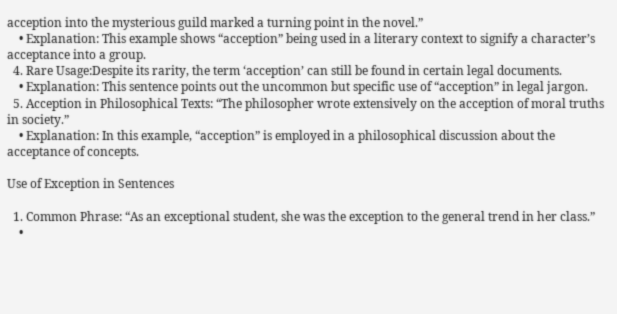acception into the mysterious guild marked a turning point in the novel.”
    • Explanation: This example shows “acception” being used in a literary context to signify a character’s acceptance into a group.
  4. Rare Usage:Despite its rarity, the term ‘acception’ can still be found in certain legal documents.
    • Explanation: This sentence points out the uncommon but specific use of “acception” in legal jargon.
  5. Acception in Philosophical Texts: “The philosopher wrote extensively on the acception of moral truths in society.”
    • Explanation: In this example, “acception” is employed in a philosophical discussion about the acceptance of concepts.

Use of Exception in Sentences

  1. Common Phrase: “As an exceptional student, she was the exception to the general trend in her class.”
    •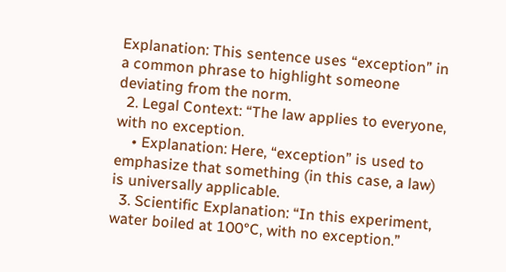Explanation: This sentence uses “exception” in a common phrase to highlight someone deviating from the norm.
  2. Legal Context: “The law applies to everyone, with no exception.
    • Explanation: Here, “exception” is used to emphasize that something (in this case, a law) is universally applicable.
  3. Scientific Explanation: “In this experiment, water boiled at 100°C, with no exception.”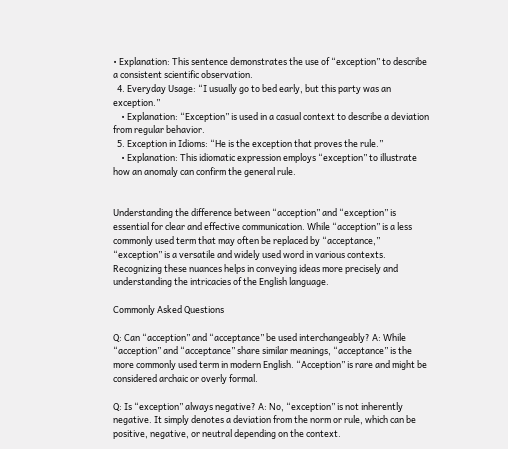• Explanation: This sentence demonstrates the use of “exception” to describe a consistent scientific observation.
  4. Everyday Usage: “I usually go to bed early, but this party was an exception.”
    • Explanation: “Exception” is used in a casual context to describe a deviation from regular behavior.
  5. Exception in Idioms: “He is the exception that proves the rule.”
    • Explanation: This idiomatic expression employs “exception” to illustrate how an anomaly can confirm the general rule.


Understanding the difference between “acception” and “exception” is essential for clear and effective communication. While “acception” is a less commonly used term that may often be replaced by “acceptance,” “exception” is a versatile and widely used word in various contexts. Recognizing these nuances helps in conveying ideas more precisely and understanding the intricacies of the English language.

Commonly Asked Questions

Q: Can “acception” and “acceptance” be used interchangeably? A: While “acception” and “acceptance” share similar meanings, “acceptance” is the more commonly used term in modern English. “Acception” is rare and might be considered archaic or overly formal.

Q: Is “exception” always negative? A: No, “exception” is not inherently negative. It simply denotes a deviation from the norm or rule, which can be positive, negative, or neutral depending on the context.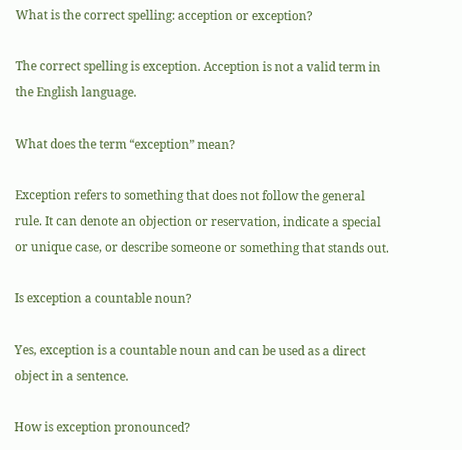What is the correct spelling: acception or exception?

The correct spelling is exception. Acception is not a valid term in the English language.

What does the term “exception” mean?

Exception refers to something that does not follow the general rule. It can denote an objection or reservation, indicate a special or unique case, or describe someone or something that stands out.

Is exception a countable noun?

Yes, exception is a countable noun and can be used as a direct object in a sentence.

How is exception pronounced?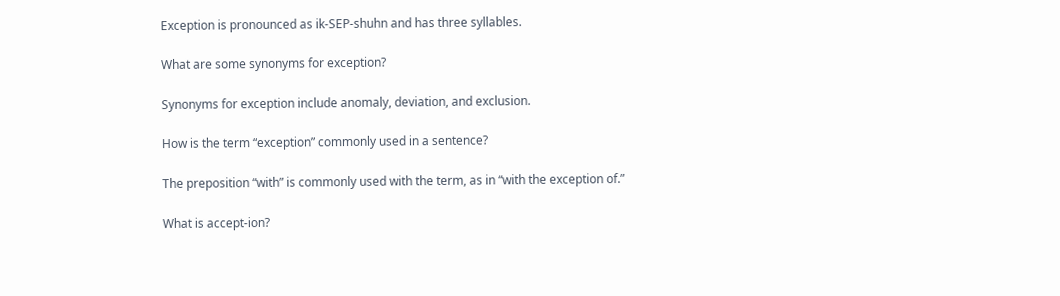Exception is pronounced as ik-SEP-shuhn and has three syllables.

What are some synonyms for exception?

Synonyms for exception include anomaly, deviation, and exclusion.

How is the term “exception” commonly used in a sentence?

The preposition “with” is commonly used with the term, as in “with the exception of.”

What is accept-ion?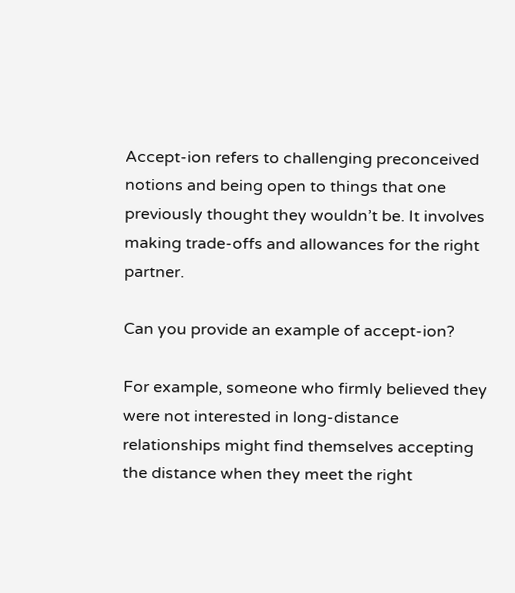Accept-ion refers to challenging preconceived notions and being open to things that one previously thought they wouldn’t be. It involves making trade-offs and allowances for the right partner.

Can you provide an example of accept-ion?

For example, someone who firmly believed they were not interested in long-distance relationships might find themselves accepting the distance when they meet the right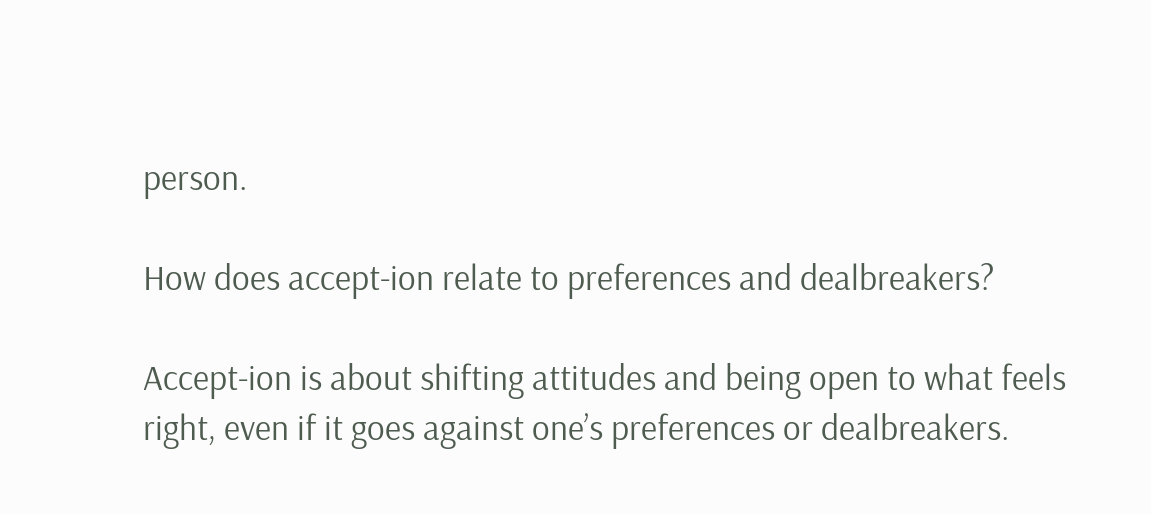person.

How does accept-ion relate to preferences and dealbreakers?

Accept-ion is about shifting attitudes and being open to what feels right, even if it goes against one’s preferences or dealbreakers.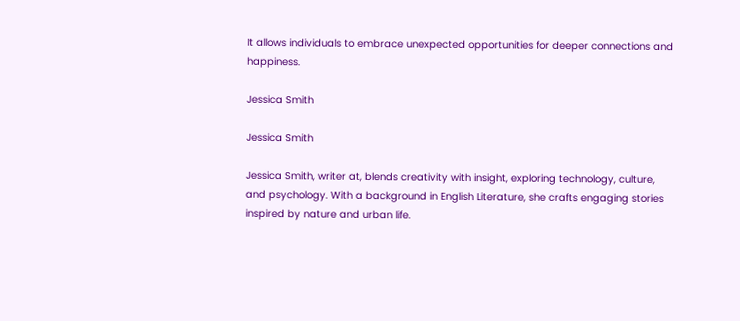It allows individuals to embrace unexpected opportunities for deeper connections and happiness.

Jessica Smith

Jessica Smith

Jessica Smith, writer at, blends creativity with insight, exploring technology, culture, and psychology. With a background in English Literature, she crafts engaging stories inspired by nature and urban life.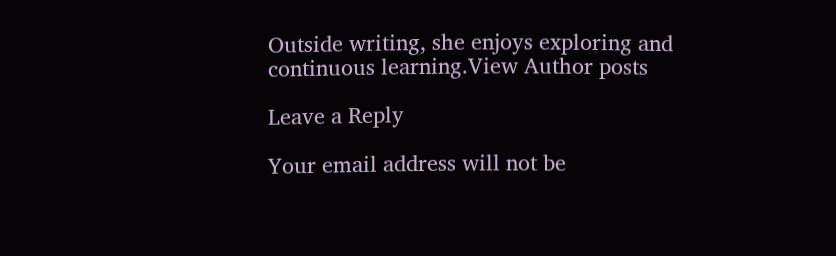Outside writing, she enjoys exploring and continuous learning.View Author posts

Leave a Reply

Your email address will not be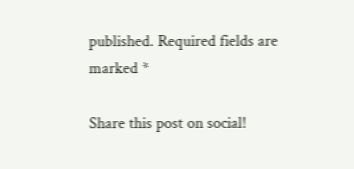published. Required fields are marked *

Share this post on social!